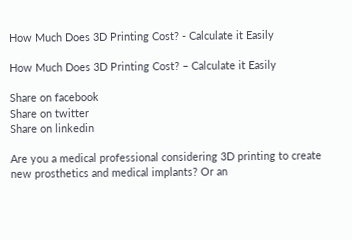How Much Does 3D Printing Cost? - Calculate it Easily

How Much Does 3D Printing Cost? – Calculate it Easily

Share on facebook
Share on twitter
Share on linkedin

Are you a medical professional considering 3D printing to create new prosthetics and medical implants? Or an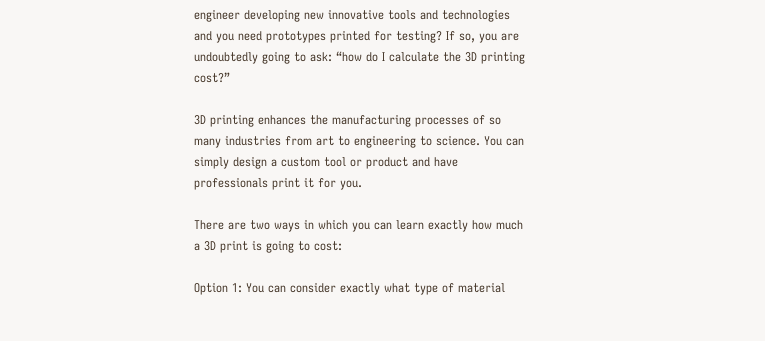engineer developing new innovative tools and technologies and you need prototypes printed for testing? If so, you are undoubtedly going to ask: “how do I calculate the 3D printing cost?”

3D printing enhances the manufacturing processes of so many industries from art to engineering to science. You can simply design a custom tool or product and have professionals print it for you.

There are two ways in which you can learn exactly how much a 3D print is going to cost:

Option 1: You can consider exactly what type of material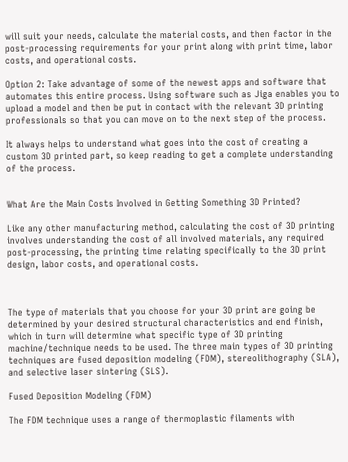will suit your needs, calculate the material costs, and then factor in the post-processing requirements for your print along with print time, labor costs, and operational costs.

Option 2: Take advantage of some of the newest apps and software that automates this entire process. Using software such as Jiga enables you to upload a model and then be put in contact with the relevant 3D printing professionals so that you can move on to the next step of the process.

It always helps to understand what goes into the cost of creating a custom 3D printed part, so keep reading to get a complete understanding of the process.


What Are the Main Costs Involved in Getting Something 3D Printed?

Like any other manufacturing method, calculating the cost of 3D printing involves understanding the cost of all involved materials, any required post-processing, the printing time relating specifically to the 3D print design, labor costs, and operational costs.



The type of materials that you choose for your 3D print are going be determined by your desired structural characteristics and end finish, which in turn will determine what specific type of 3D printing machine/technique needs to be used. The three main types of 3D printing techniques are fused deposition modeling (FDM), stereolithography (SLA), and selective laser sintering (SLS).

Fused Deposition Modeling (FDM)

The FDM technique uses a range of thermoplastic filaments with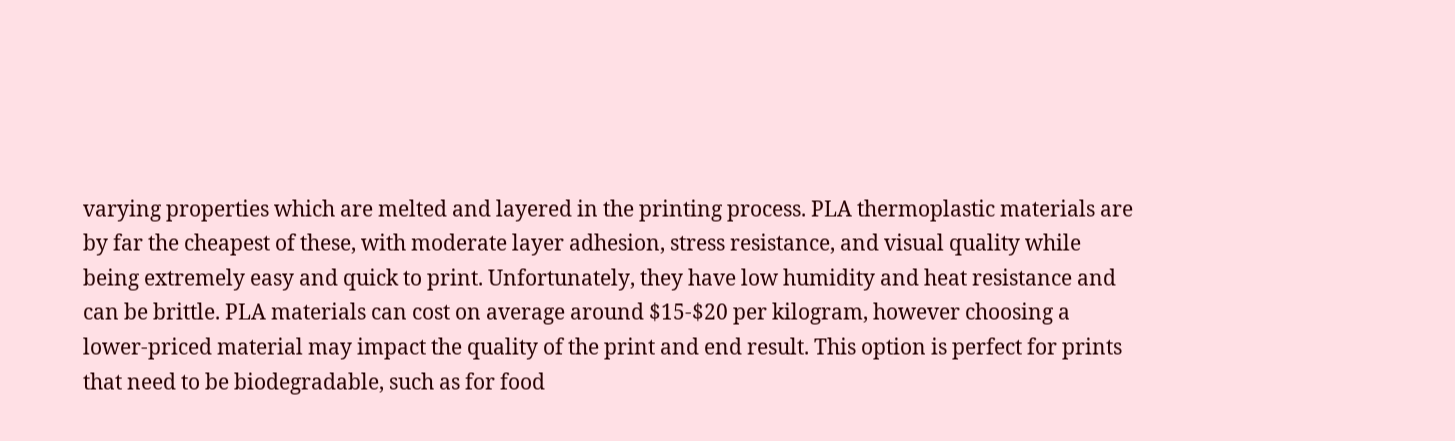varying properties which are melted and layered in the printing process. PLA thermoplastic materials are by far the cheapest of these, with moderate layer adhesion, stress resistance, and visual quality while being extremely easy and quick to print. Unfortunately, they have low humidity and heat resistance and can be brittle. PLA materials can cost on average around $15-$20 per kilogram, however choosing a lower-priced material may impact the quality of the print and end result. This option is perfect for prints that need to be biodegradable, such as for food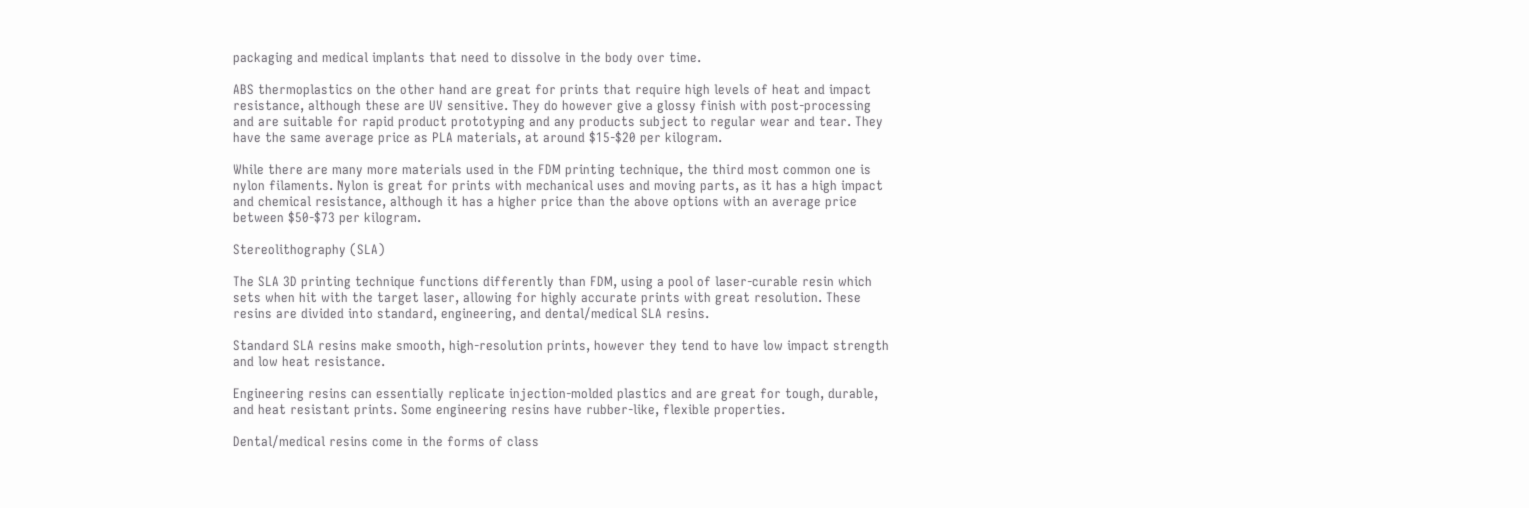packaging and medical implants that need to dissolve in the body over time.

ABS thermoplastics on the other hand are great for prints that require high levels of heat and impact resistance, although these are UV sensitive. They do however give a glossy finish with post-processing and are suitable for rapid product prototyping and any products subject to regular wear and tear. They have the same average price as PLA materials, at around $15-$20 per kilogram.

While there are many more materials used in the FDM printing technique, the third most common one is nylon filaments. Nylon is great for prints with mechanical uses and moving parts, as it has a high impact and chemical resistance, although it has a higher price than the above options with an average price between $50-$73 per kilogram.

Stereolithography (SLA)

The SLA 3D printing technique functions differently than FDM, using a pool of laser-curable resin which sets when hit with the target laser, allowing for highly accurate prints with great resolution. These resins are divided into standard, engineering, and dental/medical SLA resins.

Standard SLA resins make smooth, high-resolution prints, however they tend to have low impact strength and low heat resistance.

Engineering resins can essentially replicate injection-molded plastics and are great for tough, durable, and heat resistant prints. Some engineering resins have rubber-like, flexible properties.

Dental/medical resins come in the forms of class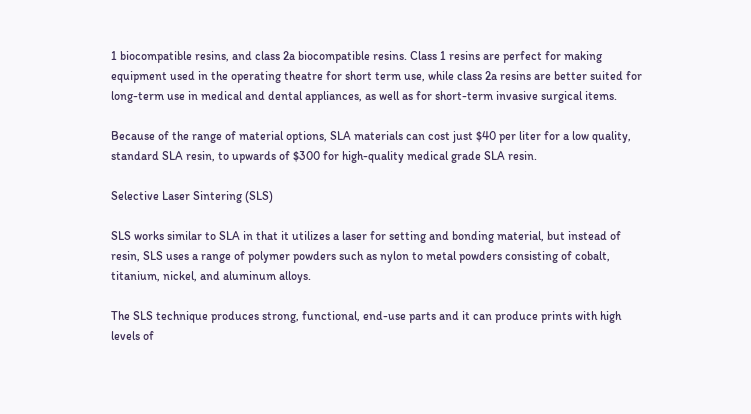1 biocompatible resins, and class 2a biocompatible resins. Class 1 resins are perfect for making equipment used in the operating theatre for short term use, while class 2a resins are better suited for long-term use in medical and dental appliances, as well as for short-term invasive surgical items.

Because of the range of material options, SLA materials can cost just $40 per liter for a low quality, standard SLA resin, to upwards of $300 for high-quality medical grade SLA resin.

Selective Laser Sintering (SLS)

SLS works similar to SLA in that it utilizes a laser for setting and bonding material, but instead of resin, SLS uses a range of polymer powders such as nylon to metal powders consisting of cobalt, titanium, nickel, and aluminum alloys.

The SLS technique produces strong, functional, end-use parts and it can produce prints with high levels of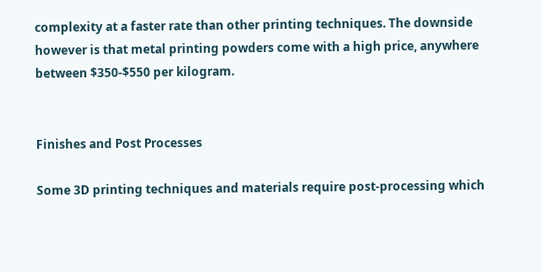complexity at a faster rate than other printing techniques. The downside however is that metal printing powders come with a high price, anywhere between $350-$550 per kilogram.


Finishes and Post Processes

Some 3D printing techniques and materials require post-processing which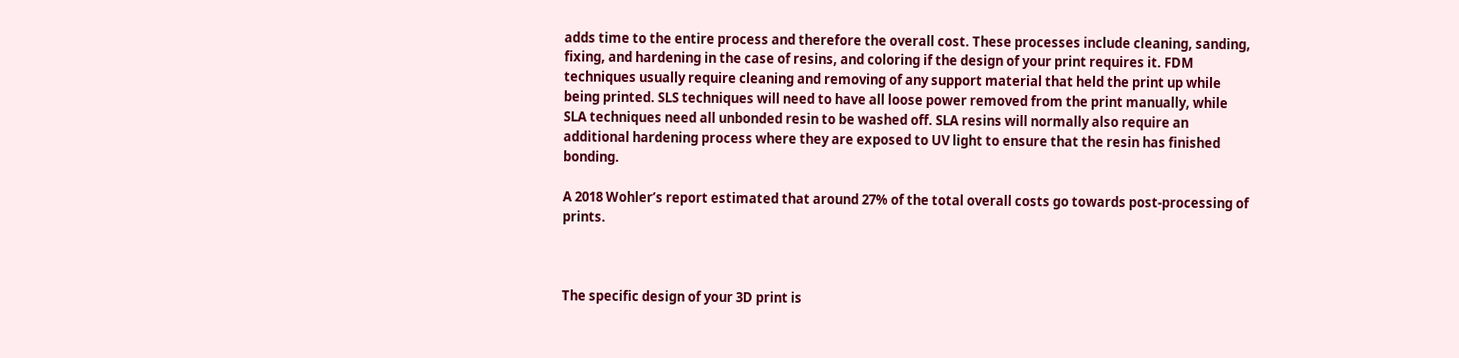adds time to the entire process and therefore the overall cost. These processes include cleaning, sanding, fixing, and hardening in the case of resins, and coloring if the design of your print requires it. FDM techniques usually require cleaning and removing of any support material that held the print up while being printed. SLS techniques will need to have all loose power removed from the print manually, while SLA techniques need all unbonded resin to be washed off. SLA resins will normally also require an additional hardening process where they are exposed to UV light to ensure that the resin has finished bonding.

A 2018 Wohler’s report estimated that around 27% of the total overall costs go towards post-processing of prints.



The specific design of your 3D print is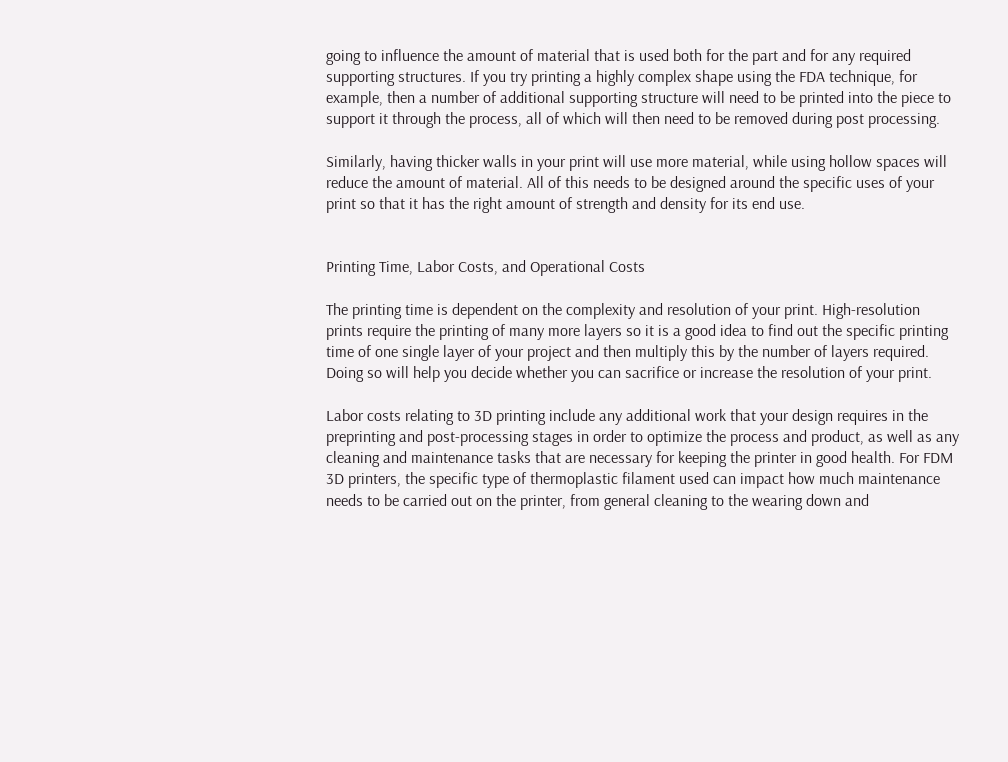going to influence the amount of material that is used both for the part and for any required supporting structures. If you try printing a highly complex shape using the FDA technique, for example, then a number of additional supporting structure will need to be printed into the piece to support it through the process, all of which will then need to be removed during post processing.

Similarly, having thicker walls in your print will use more material, while using hollow spaces will reduce the amount of material. All of this needs to be designed around the specific uses of your print so that it has the right amount of strength and density for its end use.


Printing Time, Labor Costs, and Operational Costs

The printing time is dependent on the complexity and resolution of your print. High-resolution prints require the printing of many more layers so it is a good idea to find out the specific printing time of one single layer of your project and then multiply this by the number of layers required. Doing so will help you decide whether you can sacrifice or increase the resolution of your print.

Labor costs relating to 3D printing include any additional work that your design requires in the preprinting and post-processing stages in order to optimize the process and product, as well as any cleaning and maintenance tasks that are necessary for keeping the printer in good health. For FDM 3D printers, the specific type of thermoplastic filament used can impact how much maintenance needs to be carried out on the printer, from general cleaning to the wearing down and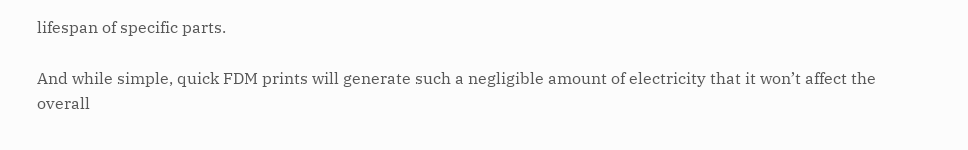lifespan of specific parts.

And while simple, quick FDM prints will generate such a negligible amount of electricity that it won’t affect the overall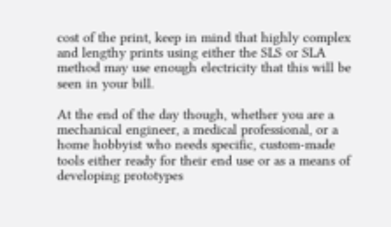cost of the print, keep in mind that highly complex and lengthy prints using either the SLS or SLA method may use enough electricity that this will be seen in your bill.

At the end of the day though, whether you are a mechanical engineer, a medical professional, or a home hobbyist who needs specific, custom-made tools either ready for their end use or as a means of developing prototypes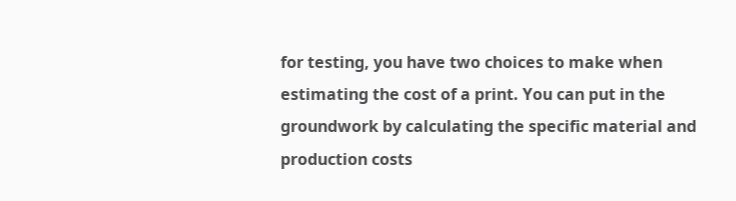for testing, you have two choices to make when estimating the cost of a print. You can put in the groundwork by calculating the specific material and production costs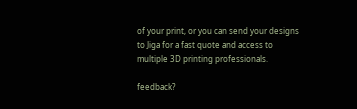of your print, or you can send your designs to Jiga for a fast quote and access to multiple 3D printing professionals.

feedback?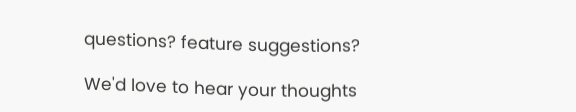questions? feature suggestions?

We'd love to hear your thoughts